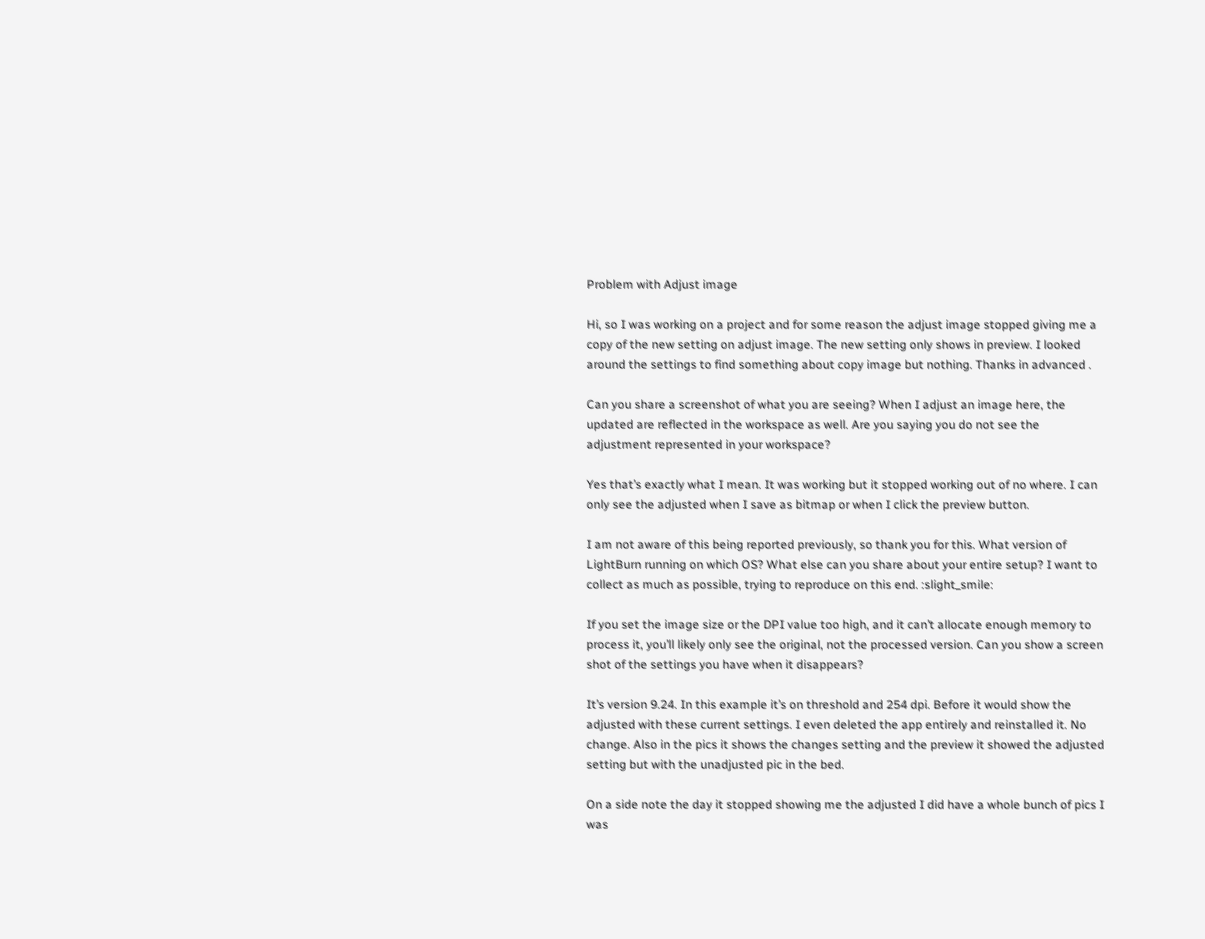Problem with Adjust image

Hi, so I was working on a project and for some reason the adjust image stopped giving me a copy of the new setting on adjust image. The new setting only shows in preview. I looked around the settings to find something about copy image but nothing. Thanks in advanced .

Can you share a screenshot of what you are seeing? When I adjust an image here, the updated are reflected in the workspace as well. Are you saying you do not see the adjustment represented in your workspace?

Yes that’s exactly what I mean. It was working but it stopped working out of no where. I can only see the adjusted when I save as bitmap or when I click the preview button.

I am not aware of this being reported previously, so thank you for this. What version of LightBurn running on which OS? What else can you share about your entire setup? I want to collect as much as possible, trying to reproduce on this end. :slight_smile:

If you set the image size or the DPI value too high, and it can’t allocate enough memory to process it, you’ll likely only see the original, not the processed version. Can you show a screen shot of the settings you have when it disappears?

It’s version 9.24. In this example it’s on threshold and 254 dpi. Before it would show the adjusted with these current settings. I even deleted the app entirely and reinstalled it. No change. Also in the pics it shows the changes setting and the preview it showed the adjusted setting but with the unadjusted pic in the bed.

On a side note the day it stopped showing me the adjusted I did have a whole bunch of pics I was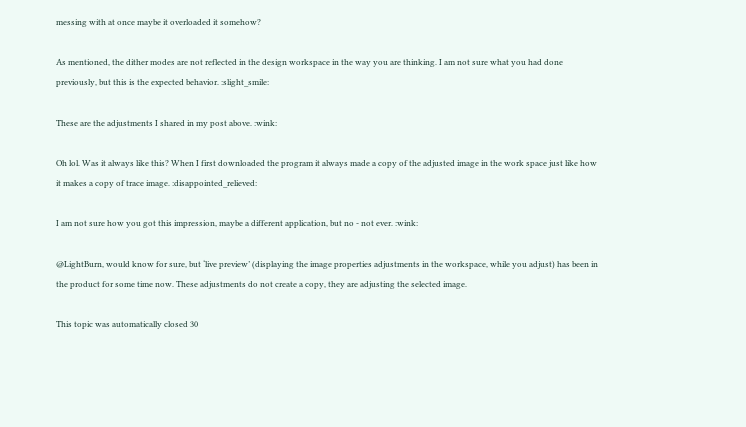messing with at once maybe it overloaded it somehow?

As mentioned, the dither modes are not reflected in the design workspace in the way you are thinking. I am not sure what you had done previously, but this is the expected behavior. :slight_smile:

These are the adjustments I shared in my post above. :wink:

Oh lol. Was it always like this? When I first downloaded the program it always made a copy of the adjusted image in the work space just like how it makes a copy of trace image. :disappointed_relieved:

I am not sure how you got this impression, maybe a different application, but no - not ever. :wink:

@LightBurn, would know for sure, but ‘live preview’ (displaying the image properties adjustments in the workspace, while you adjust) has been in the product for some time now. These adjustments do not create a copy, they are adjusting the selected image.

This topic was automatically closed 30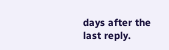days after the last reply.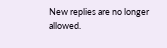New replies are no longer allowed.